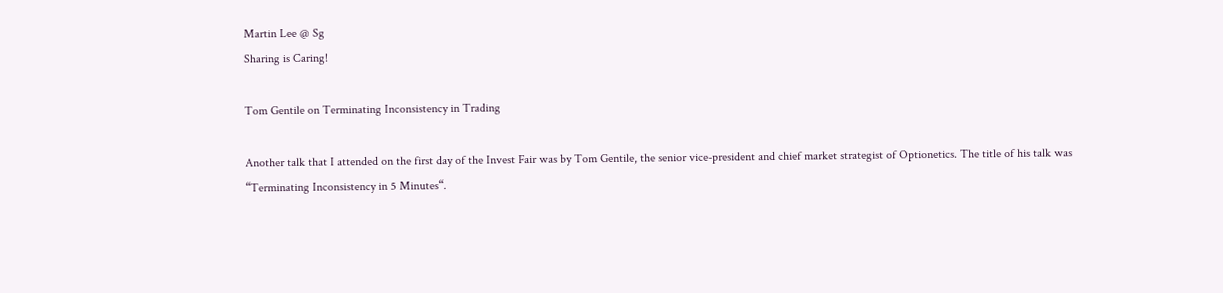Martin Lee @ Sg
Sharing is Caring!

Tom Gentile on Terminating Inconsistency in Trading

Another talk that I attended on the first day of the Invest Fair was by Tom Gentile, the senior vice-president and chief market strategist of Optionetics. The title of his talk was “Terminating Inconsistency in 5 Minutes“.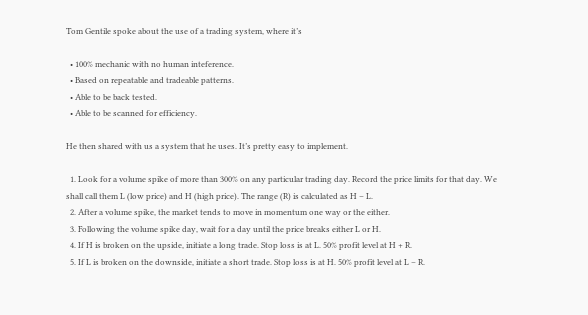Tom Gentile spoke about the use of a trading system, where it’s

  • 100% mechanic with no human inteference.
  • Based on repeatable and tradeable patterns.
  • Able to be back tested.
  • Able to be scanned for efficiency.

He then shared with us a system that he uses. It’s pretty easy to implement.

  1. Look for a volume spike of more than 300% on any particular trading day. Record the price limits for that day. We shall call them L (low price) and H (high price). The range (R) is calculated as H – L.
  2. After a volume spike, the market tends to move in momentum one way or the either.
  3. Following the volume spike day, wait for a day until the price breaks either L or H.
  4. If H is broken on the upside, initiate a long trade. Stop loss is at L. 50% profit level at H + R.
  5. If L is broken on the downside, initiate a short trade. Stop loss is at H. 50% profit level at L – R.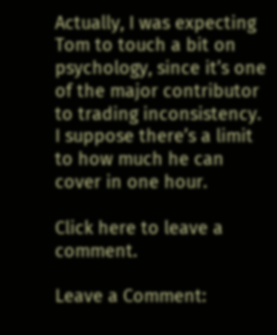Actually, I was expecting Tom to touch a bit on psychology, since it’s one of the major contributor to trading inconsistency. I suppose there’s a limit to how much he can cover in one hour.

Click here to leave a comment.

Leave a Comment: